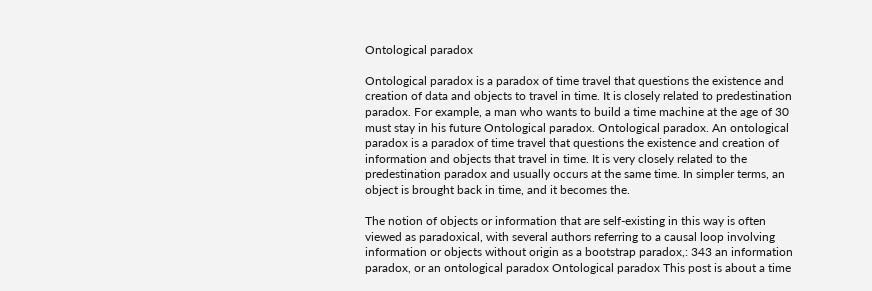Ontological paradox

Ontological paradox is a paradox of time travel that questions the existence and creation of data and objects to travel in time. It is closely related to predestination paradox. For example, a man who wants to build a time machine at the age of 30 must stay in his future Ontological paradox. Ontological paradox. An ontological paradox is a paradox of time travel that questions the existence and creation of information and objects that travel in time. It is very closely related to the predestination paradox and usually occurs at the same time. In simpler terms, an object is brought back in time, and it becomes the.

The notion of objects or information that are self-existing in this way is often viewed as paradoxical, with several authors referring to a causal loop involving information or objects without origin as a bootstrap paradox,: 343 an information paradox, or an ontological paradox Ontological paradox This post is about a time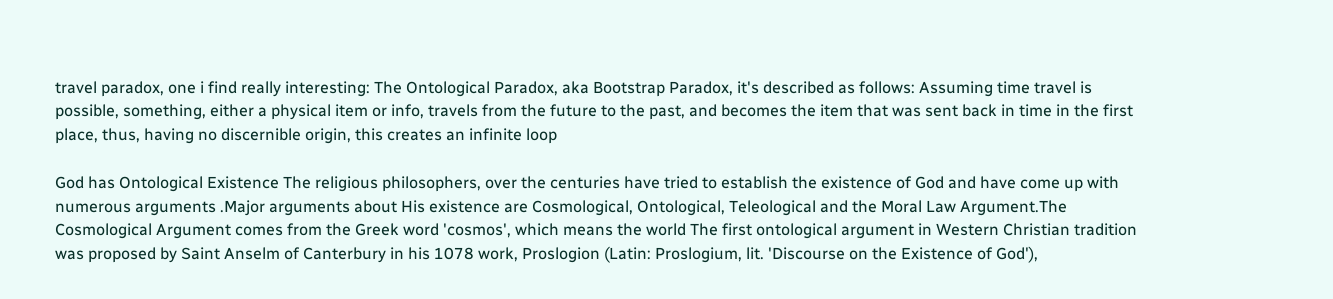travel paradox, one i find really interesting: The Ontological Paradox, aka Bootstrap Paradox, it's described as follows: Assuming time travel is possible, something, either a physical item or info, travels from the future to the past, and becomes the item that was sent back in time in the first place, thus, having no discernible origin, this creates an infinite loop

God has Ontological Existence The religious philosophers, over the centuries have tried to establish the existence of God and have come up with numerous arguments .Major arguments about His existence are Cosmological, Ontological, Teleological and the Moral Law Argument.The Cosmological Argument comes from the Greek word 'cosmos', which means the world The first ontological argument in Western Christian tradition was proposed by Saint Anselm of Canterbury in his 1078 work, Proslogion (Latin: Proslogium, lit. 'Discourse on the Existence of God'),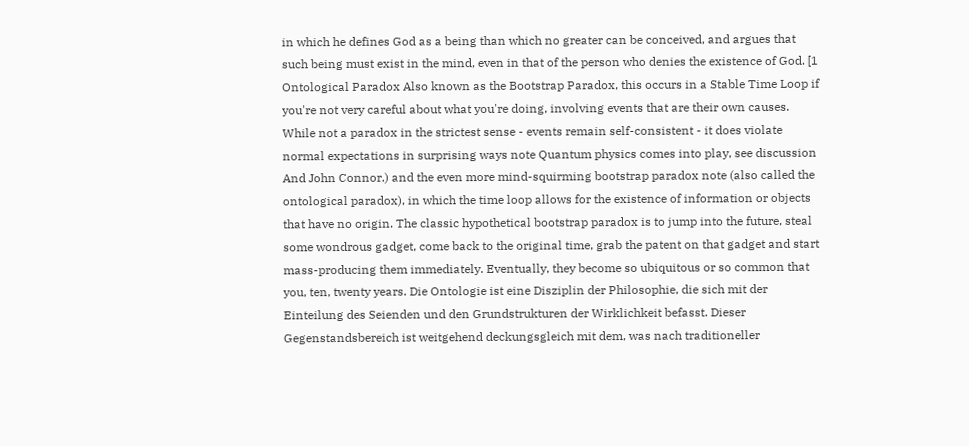in which he defines God as a being than which no greater can be conceived, and argues that such being must exist in the mind, even in that of the person who denies the existence of God. [1 Ontological Paradox Also known as the Bootstrap Paradox, this occurs in a Stable Time Loop if you're not very careful about what you're doing, involving events that are their own causes. While not a paradox in the strictest sense - events remain self-consistent - it does violate normal expectations in surprising ways note Quantum physics comes into play, see discussion And John Connor.) and the even more mind-squirming bootstrap paradox note (also called the ontological paradox), in which the time loop allows for the existence of information or objects that have no origin. The classic hypothetical bootstrap paradox is to jump into the future, steal some wondrous gadget, come back to the original time, grab the patent on that gadget and start mass-producing them immediately. Eventually, they become so ubiquitous or so common that you, ten, twenty years. Die Ontologie ist eine Disziplin der Philosophie, die sich mit der Einteilung des Seienden und den Grundstrukturen der Wirklichkeit befasst. Dieser Gegenstandsbereich ist weitgehend deckungsgleich mit dem, was nach traditioneller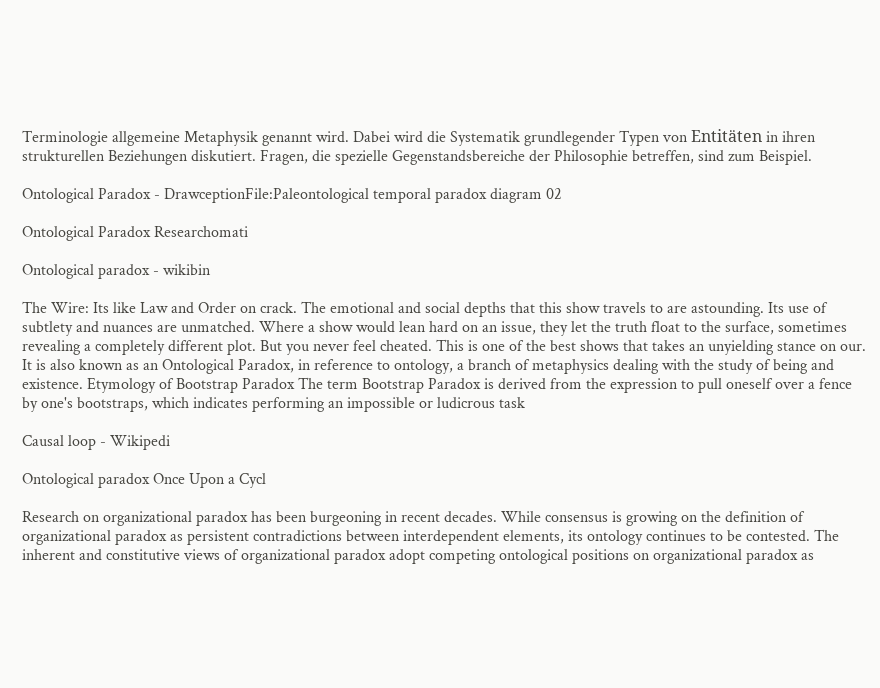Terminologie allgemeine Metaphysik genannt wird. Dabei wird die Systematik grundlegender Typen von Entitäten in ihren strukturellen Beziehungen diskutiert. Fragen, die spezielle Gegenstandsbereiche der Philosophie betreffen, sind zum Beispiel.

Ontological Paradox - DrawceptionFile:Paleontological temporal paradox diagram 02

Ontological Paradox Researchomati

Ontological paradox - wikibin

The Wire: Its like Law and Order on crack. The emotional and social depths that this show travels to are astounding. Its use of subtlety and nuances are unmatched. Where a show would lean hard on an issue, they let the truth float to the surface, sometimes revealing a completely different plot. But you never feel cheated. This is one of the best shows that takes an unyielding stance on our. It is also known as an Ontological Paradox, in reference to ontology, a branch of metaphysics dealing with the study of being and existence. Etymology of Bootstrap Paradox The term Bootstrap Paradox is derived from the expression to pull oneself over a fence by one's bootstraps, which indicates performing an impossible or ludicrous task

Causal loop - Wikipedi

Ontological paradox Once Upon a Cycl

Research on organizational paradox has been burgeoning in recent decades. While consensus is growing on the definition of organizational paradox as persistent contradictions between interdependent elements, its ontology continues to be contested. The inherent and constitutive views of organizational paradox adopt competing ontological positions on organizational paradox as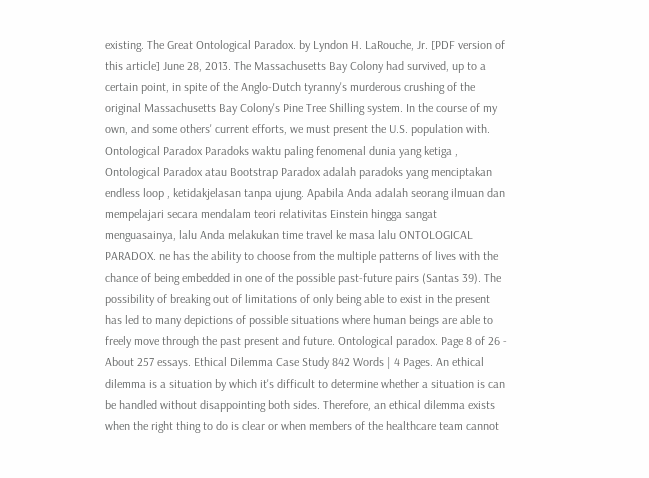existing. The Great Ontological Paradox. by Lyndon H. LaRouche, Jr. [PDF version of this article] June 28, 2013. The Massachusetts Bay Colony had survived, up to a certain point, in spite of the Anglo-Dutch tyranny's murderous crushing of the original Massachusetts Bay Colony's Pine Tree Shilling system. In the course of my own, and some others' current efforts, we must present the U.S. population with. Ontological Paradox Paradoks waktu paling fenomenal dunia yang ketiga , Ontological Paradox atau Bootstrap Paradox adalah paradoks yang menciptakan endless loop , ketidakjelasan tanpa ujung. Apabila Anda adalah seorang ilmuan dan mempelajari secara mendalam teori relativitas Einstein hingga sangat menguasainya, lalu Anda melakukan time travel ke masa lalu ONTOLOGICAL PARADOX. ne has the ability to choose from the multiple patterns of lives with the chance of being embedded in one of the possible past-future pairs (Santas 39). The possibility of breaking out of limitations of only being able to exist in the present has led to many depictions of possible situations where human beings are able to freely move through the past present and future. Ontological paradox. Page 8 of 26 - About 257 essays. Ethical Dilemma Case Study 842 Words | 4 Pages. An ethical dilemma is a situation by which it's difficult to determine whether a situation is can be handled without disappointing both sides. Therefore, an ethical dilemma exists when the right thing to do is clear or when members of the healthcare team cannot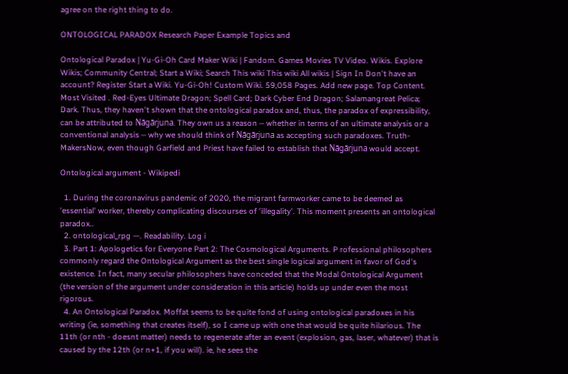agree on the right thing to do.

ONTOLOGICAL PARADOX Research Paper Example Topics and

Ontological Paradox | Yu-Gi-Oh Card Maker Wiki | Fandom. Games Movies TV Video. Wikis. Explore Wikis; Community Central; Start a Wiki; Search This wiki This wiki All wikis | Sign In Don't have an account? Register Start a Wiki. Yu-Gi-Oh! Custom Wiki. 59,058 Pages. Add new page. Top Content. Most Visited . Red-Eyes Ultimate Dragon; Spell Card; Dark Cyber End Dragon; Salamangreat Pelica; Dark. Thus, they haven't shown that the ontological paradox and, thus, the paradox of expressibility, can be attributed to Nāgārjuna. They own us a reason ⎯ whether in terms of an ultimate analysis or a conventional analysis ⎯ why we should think of Nāgārjuna as accepting such paradoxes. Truth-MakersNow, even though Garfield and Priest have failed to establish that Nāgārjuna would accept.

Ontological argument - Wikipedi

  1. During the coronavirus pandemic of 2020, the migrant farmworker came to be deemed as 'essential' worker, thereby complicating discourses of 'illegality'. This moment presents an ontological paradox..
  2. ontological_rpg —. Readability. Log i
  3. Part 1: Apologetics for Everyone Part 2: The Cosmological Arguments. P rofessional philosophers commonly regard the Ontological Argument as the best single logical argument in favor of God's existence. In fact, many secular philosophers have conceded that the Modal Ontological Argument (the version of the argument under consideration in this article) holds up under even the most rigorous.
  4. An Ontological Paradox. Moffat seems to be quite fond of using ontological paradoxes in his writing (ie, something that creates itself), so I came up with one that would be quite hilarious. The 11th (or nth - doesnt matter) needs to regenerate after an event (explosion, gas, laser, whatever) that is caused by the 12th (or n+1, if you will). ie, he sees the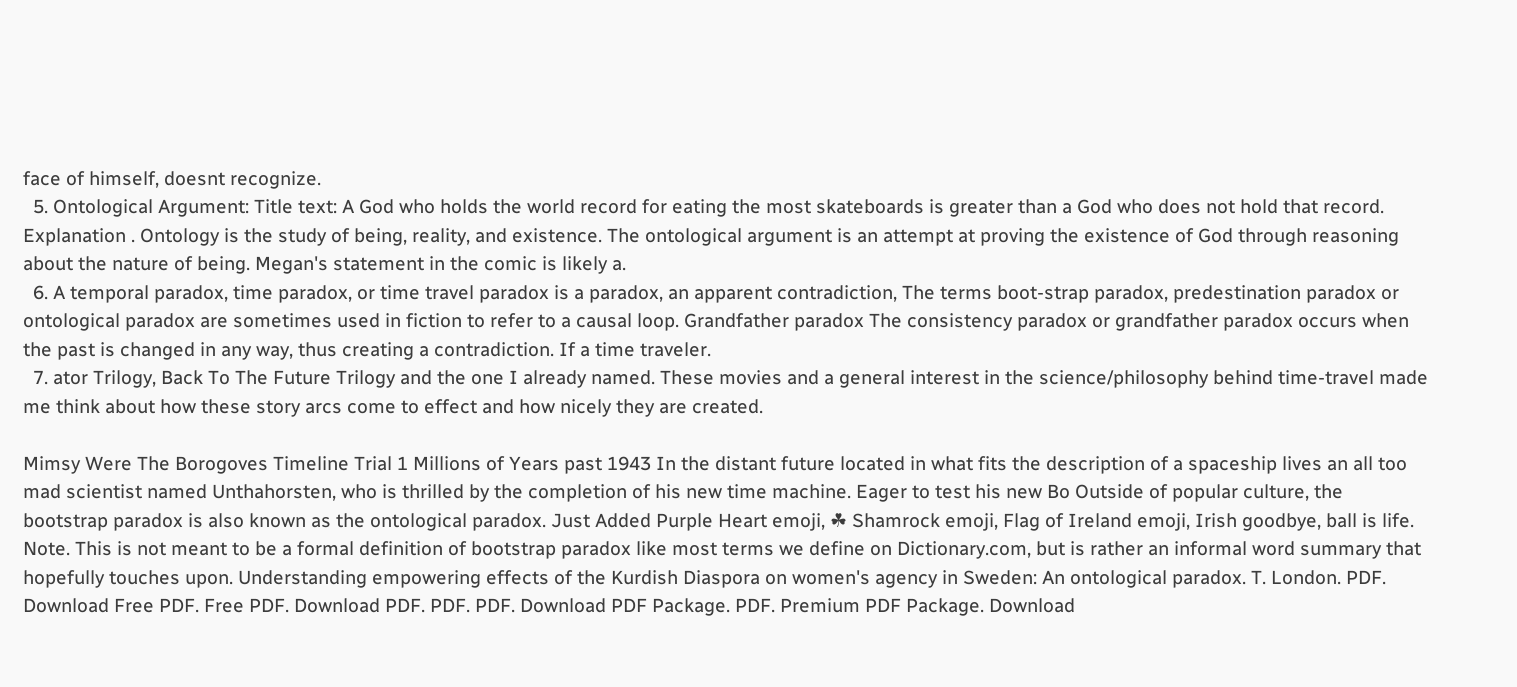face of himself, doesnt recognize.
  5. Ontological Argument: Title text: A God who holds the world record for eating the most skateboards is greater than a God who does not hold that record. Explanation . Ontology is the study of being, reality, and existence. The ontological argument is an attempt at proving the existence of God through reasoning about the nature of being. Megan's statement in the comic is likely a.
  6. A temporal paradox, time paradox, or time travel paradox is a paradox, an apparent contradiction, The terms boot-strap paradox, predestination paradox or ontological paradox are sometimes used in fiction to refer to a causal loop. Grandfather paradox The consistency paradox or grandfather paradox occurs when the past is changed in any way, thus creating a contradiction. If a time traveler.
  7. ator Trilogy, Back To The Future Trilogy and the one I already named. These movies and a general interest in the science/philosophy behind time-travel made me think about how these story arcs come to effect and how nicely they are created.

Mimsy Were The Borogoves Timeline Trial 1 Millions of Years past 1943 In the distant future located in what fits the description of a spaceship lives an all too mad scientist named Unthahorsten, who is thrilled by the completion of his new time machine. Eager to test his new Bo Outside of popular culture, the bootstrap paradox is also known as the ontological paradox. Just Added Purple Heart emoji, ☘ Shamrock emoji, Flag of Ireland emoji, Irish goodbye, ball is life. Note. This is not meant to be a formal definition of bootstrap paradox like most terms we define on Dictionary.com, but is rather an informal word summary that hopefully touches upon. Understanding empowering effects of the Kurdish Diaspora on women's agency in Sweden: An ontological paradox. T. London. PDF. Download Free PDF. Free PDF. Download PDF. PDF. PDF. Download PDF Package. PDF. Premium PDF Package. Download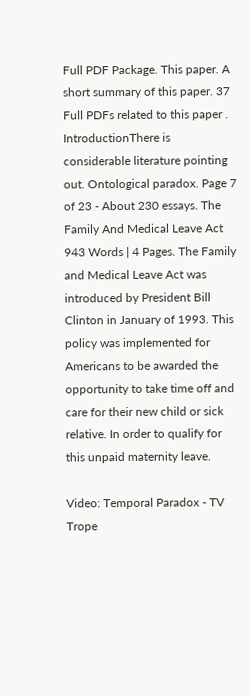Full PDF Package. This paper. A short summary of this paper. 37 Full PDFs related to this paper . IntroductionThere is considerable literature pointing out. Ontological paradox. Page 7 of 23 - About 230 essays. The Family And Medical Leave Act 943 Words | 4 Pages. The Family and Medical Leave Act was introduced by President Bill Clinton in January of 1993. This policy was implemented for Americans to be awarded the opportunity to take time off and care for their new child or sick relative. In order to qualify for this unpaid maternity leave.

Video: Temporal Paradox - TV Trope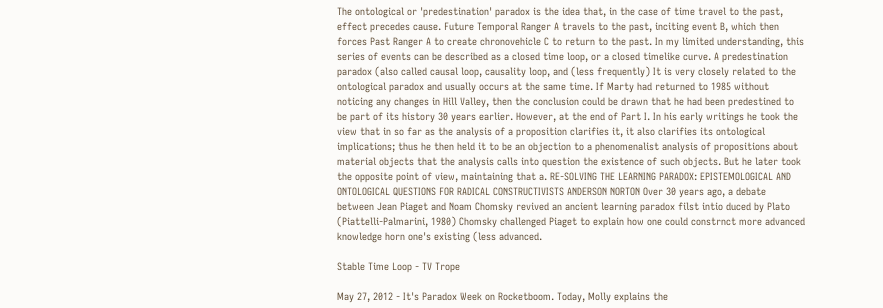The ontological or 'predestination' paradox is the idea that, in the case of time travel to the past, effect precedes cause. Future Temporal Ranger A travels to the past, inciting event B, which then forces Past Ranger A to create chronovehicle C to return to the past. In my limited understanding, this series of events can be described as a closed time loop, or a closed timelike curve. A predestination paradox (also called causal loop, causality loop, and (less frequently) It is very closely related to the ontological paradox and usually occurs at the same time. If Marty had returned to 1985 without noticing any changes in Hill Valley, then the conclusion could be drawn that he had been predestined to be part of its history 30 years earlier. However, at the end of Part I. In his early writings he took the view that in so far as the analysis of a proposition clarifies it, it also clarifies its ontological implications; thus he then held it to be an objection to a phenomenalist analysis of propositions about material objects that the analysis calls into question the existence of such objects. But he later took the opposite point of view, maintaining that a. RE-SOLVING THE LEARNING PARADOX: EPISTEMOLOGICAL AND ONTOLOGICAL QUESTIONS FOR RADICAL CONSTRUCTIVISTS ANDERSON NORTON Over 30 years ago, a debate between Jean Piaget and Noam Chomsky revived an ancient learning paradox filst intio duced by Plato (Piattelli-Palmarini, 1980) Chomsky challenged Piaget to explain how one could constrnct more advanced knowledge horn one's existing (less advanced.

Stable Time Loop - TV Trope

May 27, 2012 - It's Paradox Week on Rocketboom. Today, Molly explains the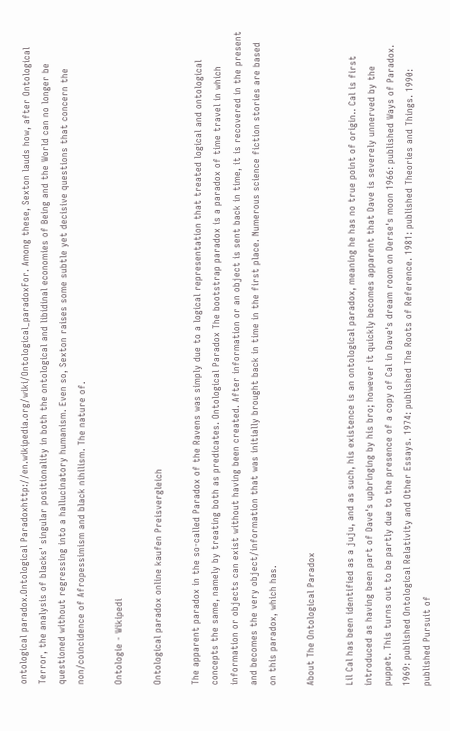ontological paradox.Ontological Paradoxhttp://en.wikipedia.org/wiki/Ontological_paradoxFor. Among these, Sexton lauds how, after Ontological Terror, the analysis of blacks' singular positionality in both the ontological and libidinal economies of Being and the World can no longer be questioned without regressing into a hallucinatory humanism. Even so, Sexton raises some subtle yet decisive questions that concern the non/coincidence of Afropessimism and black nihilism. The nature of.

Ontologie - Wikipedi

Ontological paradox online kaufen Preisvergleich

The apparent paradox in the so-called Paradox of the Ravens was simply due to a logical representation that treated logical and ontological concepts the same, namely by treating both as predicates. Ontological Paradox The bootstrap paradox is a paradox of time travel in which information or objects can exist without having been created. After information or an object is sent back in time, it is recovered in the present and becomes the very object/information that was initially brought back in time in the first place. Numerous science fiction stories are based on this paradox, which has.

About The Ontological Paradox

Lil Cal has been identified as a juju, and as such, his existence is an ontological paradox, meaning he has no true point of origin.. Cal is first introduced as having been part of Dave's upbringing by his bro; however it quickly becomes apparent that Dave is severely unnerved by the puppet. This turns out to be partly due to the presence of a copy of Cal in Dave's dream room on Derse's moon 1966: published Ways of Paradox. 1969: published Ontological Relativity and Other Essays. 1974: published The Roots of Reference. 1981: published Theories and Things. 1990: published Pursuit of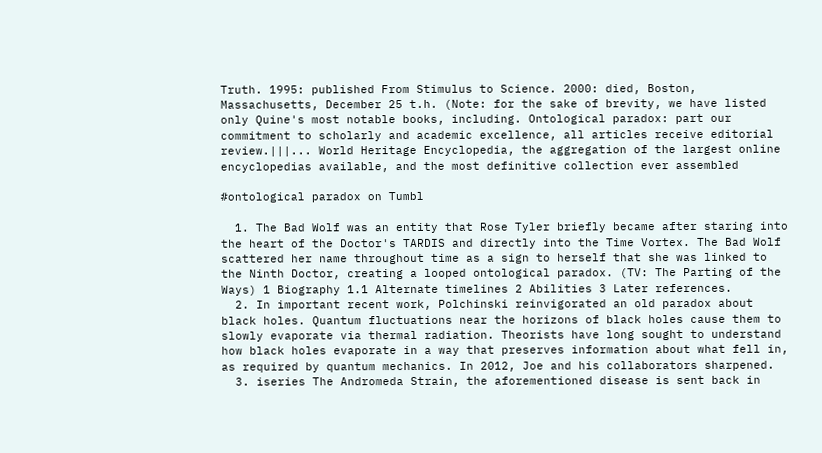Truth. 1995: published From Stimulus to Science. 2000: died, Boston, Massachusetts, December 25 t.h. (Note: for the sake of brevity, we have listed only Quine's most notable books, including. Ontological paradox: part our commitment to scholarly and academic excellence, all articles receive editorial review.|||... World Heritage Encyclopedia, the aggregation of the largest online encyclopedias available, and the most definitive collection ever assembled

#ontological paradox on Tumbl

  1. The Bad Wolf was an entity that Rose Tyler briefly became after staring into the heart of the Doctor's TARDIS and directly into the Time Vortex. The Bad Wolf scattered her name throughout time as a sign to herself that she was linked to the Ninth Doctor, creating a looped ontological paradox. (TV: The Parting of the Ways) 1 Biography 1.1 Alternate timelines 2 Abilities 3 Later references.
  2. In important recent work, Polchinski reinvigorated an old paradox about black holes. Quantum fluctuations near the horizons of black holes cause them to slowly evaporate via thermal radiation. Theorists have long sought to understand how black holes evaporate in a way that preserves information about what fell in, as required by quantum mechanics. In 2012, Joe and his collaborators sharpened.
  3. iseries The Andromeda Strain, the aforementioned disease is sent back in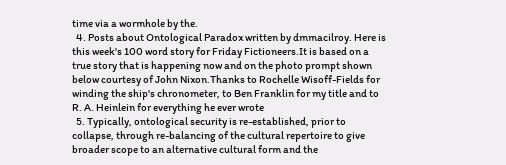time via a wormhole by the.
  4. Posts about Ontological Paradox written by dmmacilroy. Here is this week's 100 word story for Friday Fictioneers.It is based on a true story that is happening now and on the photo prompt shown below courtesy of John Nixon.Thanks to Rochelle Wisoff-Fields for winding the ship's chronometer, to Ben Franklin for my title and to R. A. Heinlein for everything he ever wrote
  5. Typically, ontological security is re-established, prior to collapse, through re-balancing of the cultural repertoire to give broader scope to an alternative cultural form and the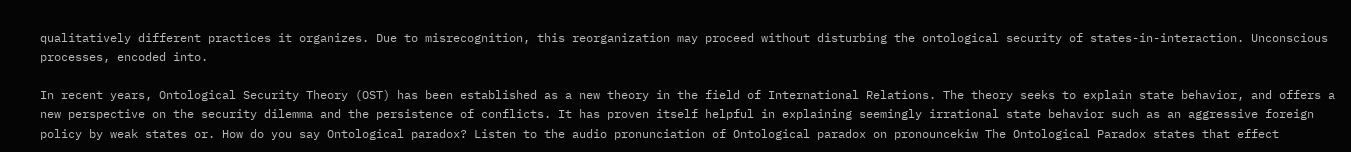qualitatively different practices it organizes. Due to misrecognition, this reorganization may proceed without disturbing the ontological security of states-in-interaction. Unconscious processes, encoded into.

In recent years, Ontological Security Theory (OST) has been established as a new theory in the field of International Relations. The theory seeks to explain state behavior, and offers a new perspective on the security dilemma and the persistence of conflicts. It has proven itself helpful in explaining seemingly irrational state behavior such as an aggressive foreign policy by weak states or. How do you say Ontological paradox? Listen to the audio pronunciation of Ontological paradox on pronouncekiw The Ontological Paradox states that effect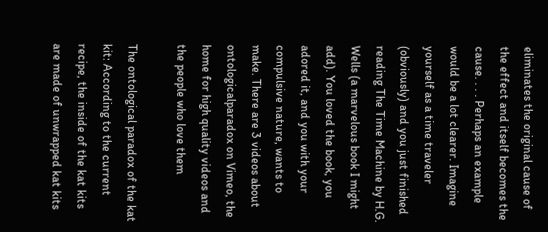eliminates the original cause of the effect and itself becomes the cause. . . . Perhaps an example would be a lot clearer. Imagine yourself as a time traveler (obviously) and you just finished reading The Time Machine by H.G. Wells (a marvelous book I might add). You loved the book, you adored it, and you with your compulsive nature, wants to make. There are 3 videos about ontologicalparadox on Vimeo, the home for high quality videos and the people who love them

The ontological paradox of the kat kit: According to the current recipe, the inside of the kat kits are made of unwrapped kat kits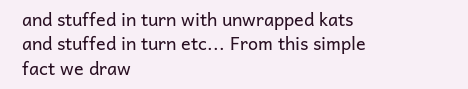and stuffed in turn with unwrapped kats and stuffed in turn etc... From this simple fact we draw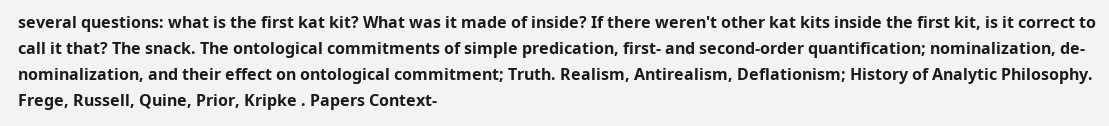several questions: what is the first kat kit? What was it made of inside? If there weren't other kat kits inside the first kit, is it correct to call it that? The snack. The ontological commitments of simple predication, first- and second-order quantification; nominalization, de-nominalization, and their effect on ontological commitment; Truth. Realism, Antirealism, Deflationism; History of Analytic Philosophy. Frege, Russell, Quine, Prior, Kripke . Papers Context-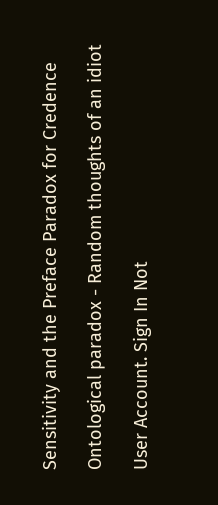Sensitivity and the Preface Paradox for Credence

Ontological paradox - Random thoughts of an idiot

User Account. Sign In Not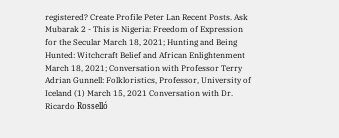registered? Create Profile Peter Lan Recent Posts. Ask Mubarak 2 - This is Nigeria: Freedom of Expression for the Secular March 18, 2021; Hunting and Being Hunted: Witchcraft Belief and African Enlightenment March 18, 2021; Conversation with Professor Terry Adrian Gunnell: Folkloristics, Professor, University of Iceland (1) March 15, 2021 Conversation with Dr. Ricardo Rosselló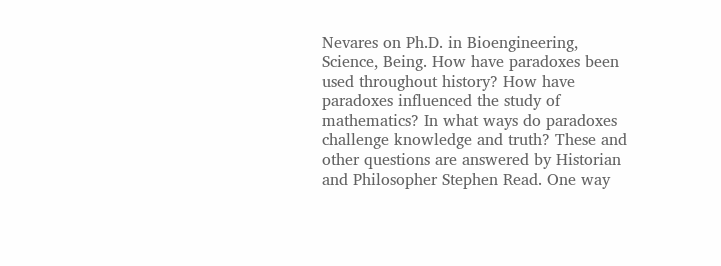Nevares on Ph.D. in Bioengineering, Science, Being. How have paradoxes been used throughout history? How have paradoxes influenced the study of mathematics? In what ways do paradoxes challenge knowledge and truth? These and other questions are answered by Historian and Philosopher Stephen Read. One way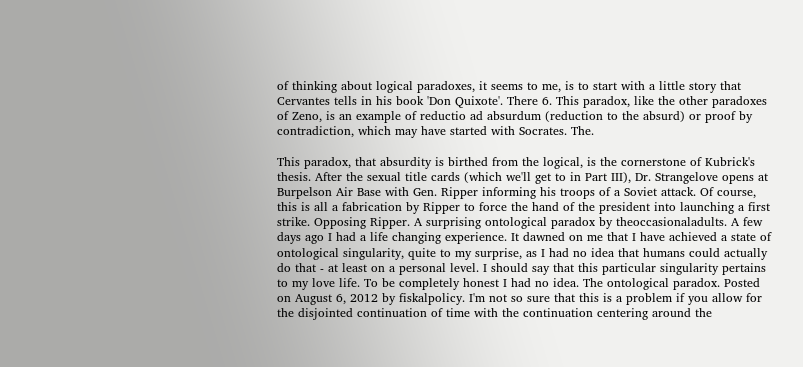of thinking about logical paradoxes, it seems to me, is to start with a little story that Cervantes tells in his book 'Don Quixote'. There 6. This paradox, like the other paradoxes of Zeno, is an example of reductio ad absurdum (reduction to the absurd) or proof by contradiction, which may have started with Socrates. The.

This paradox, that absurdity is birthed from the logical, is the cornerstone of Kubrick's thesis. After the sexual title cards (which we'll get to in Part III), Dr. Strangelove opens at Burpelson Air Base with Gen. Ripper informing his troops of a Soviet attack. Of course, this is all a fabrication by Ripper to force the hand of the president into launching a first strike. Opposing Ripper. A surprising ontological paradox by theoccasionaladults. A few days ago I had a life changing experience. It dawned on me that I have achieved a state of ontological singularity, quite to my surprise, as I had no idea that humans could actually do that - at least on a personal level. I should say that this particular singularity pertains to my love life. To be completely honest I had no idea. The ontological paradox. Posted on August 6, 2012 by fiskalpolicy. I'm not so sure that this is a problem if you allow for the disjointed continuation of time with the continuation centering around the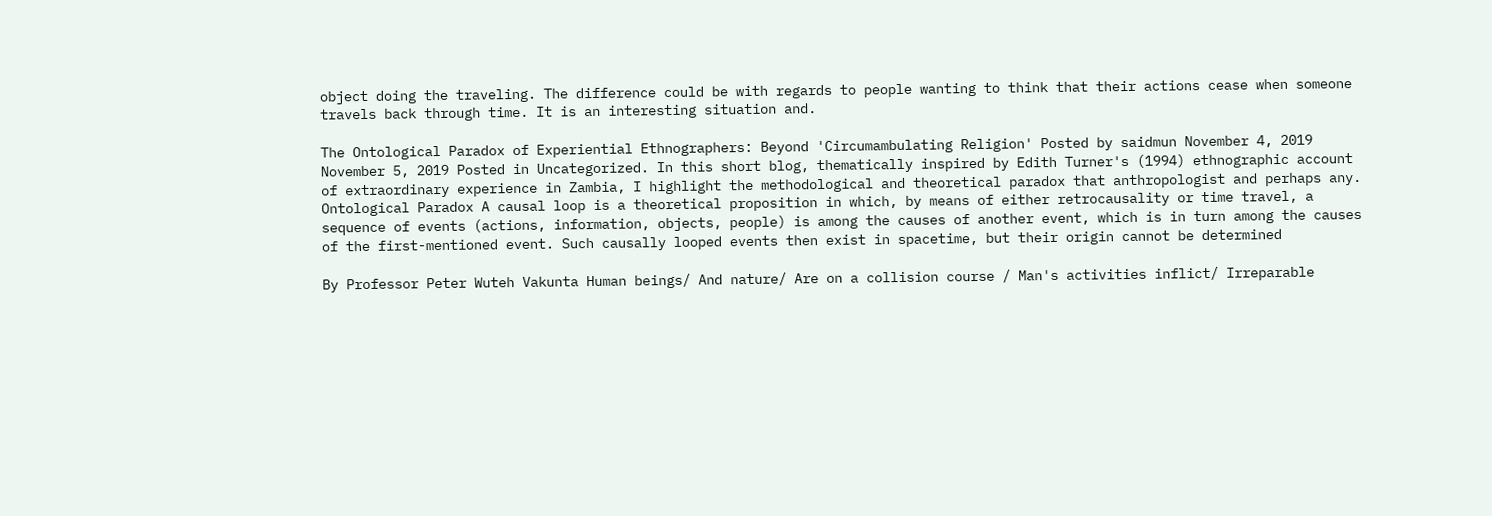object doing the traveling. The difference could be with regards to people wanting to think that their actions cease when someone travels back through time. It is an interesting situation and.

The Ontological Paradox of Experiential Ethnographers: Beyond 'Circumambulating Religion' Posted by saidmun November 4, 2019 November 5, 2019 Posted in Uncategorized. In this short blog, thematically inspired by Edith Turner's (1994) ethnographic account of extraordinary experience in Zambia, I highlight the methodological and theoretical paradox that anthropologist and perhaps any. Ontological Paradox A causal loop is a theoretical proposition in which, by means of either retrocausality or time travel, a sequence of events (actions, information, objects, people) is among the causes of another event, which is in turn among the causes of the first-mentioned event. Such causally looped events then exist in spacetime, but their origin cannot be determined

By Professor Peter Wuteh Vakunta Human beings/ And nature/ Are on a collision course / Man's activities inflict/ Irreparable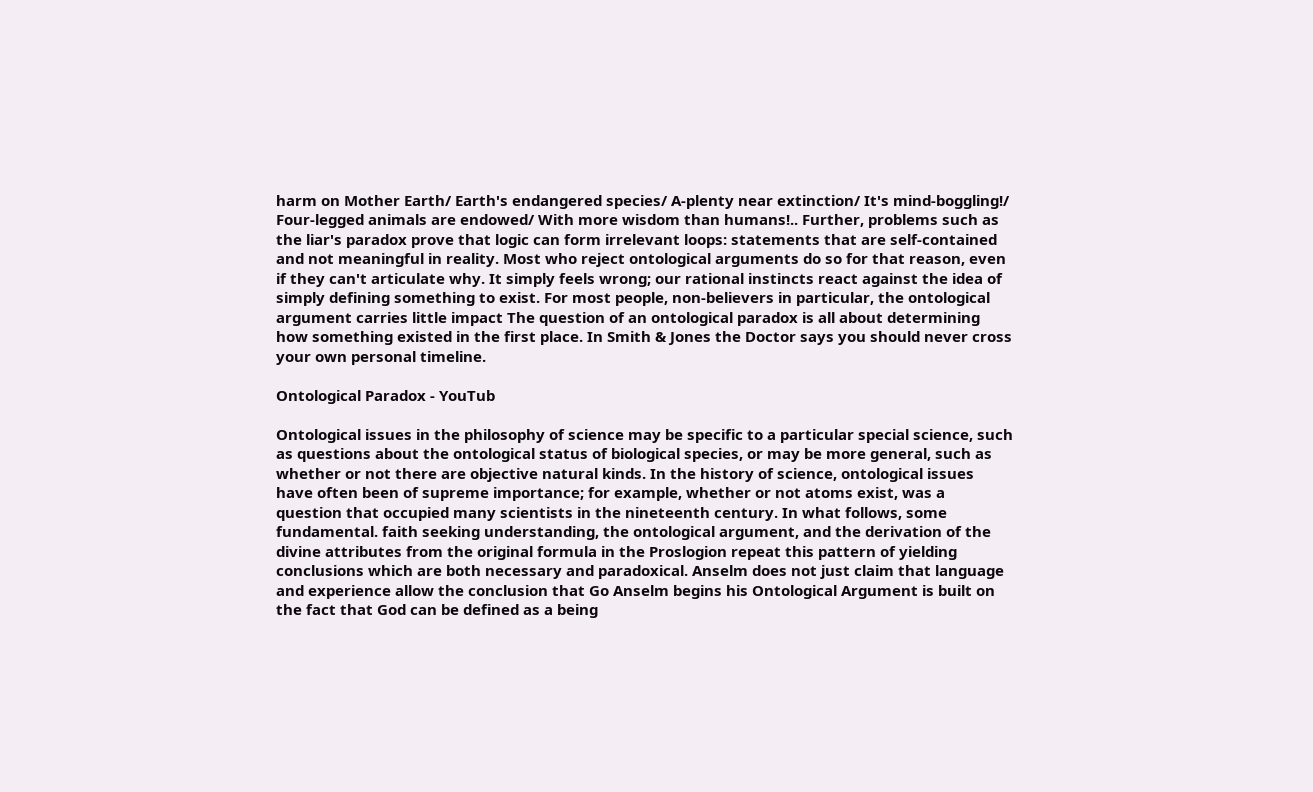harm on Mother Earth/ Earth's endangered species/ A-plenty near extinction/ It's mind-boggling!/ Four-legged animals are endowed/ With more wisdom than humans!.. Further, problems such as the liar's paradox prove that logic can form irrelevant loops: statements that are self-contained and not meaningful in reality. Most who reject ontological arguments do so for that reason, even if they can't articulate why. It simply feels wrong; our rational instincts react against the idea of simply defining something to exist. For most people, non-believers in particular, the ontological argument carries little impact The question of an ontological paradox is all about determining how something existed in the first place. In Smith & Jones the Doctor says you should never cross your own personal timeline.

Ontological Paradox - YouTub

Ontological issues in the philosophy of science may be specific to a particular special science, such as questions about the ontological status of biological species, or may be more general, such as whether or not there are objective natural kinds. In the history of science, ontological issues have often been of supreme importance; for example, whether or not atoms exist, was a question that occupied many scientists in the nineteenth century. In what follows, some fundamental. faith seeking understanding, the ontological argument, and the derivation of the divine attributes from the original formula in the Proslogion repeat this pattern of yielding conclusions which are both necessary and paradoxical. Anselm does not just claim that language and experience allow the conclusion that Go Anselm begins his Ontological Argument is built on the fact that God can be defined as a being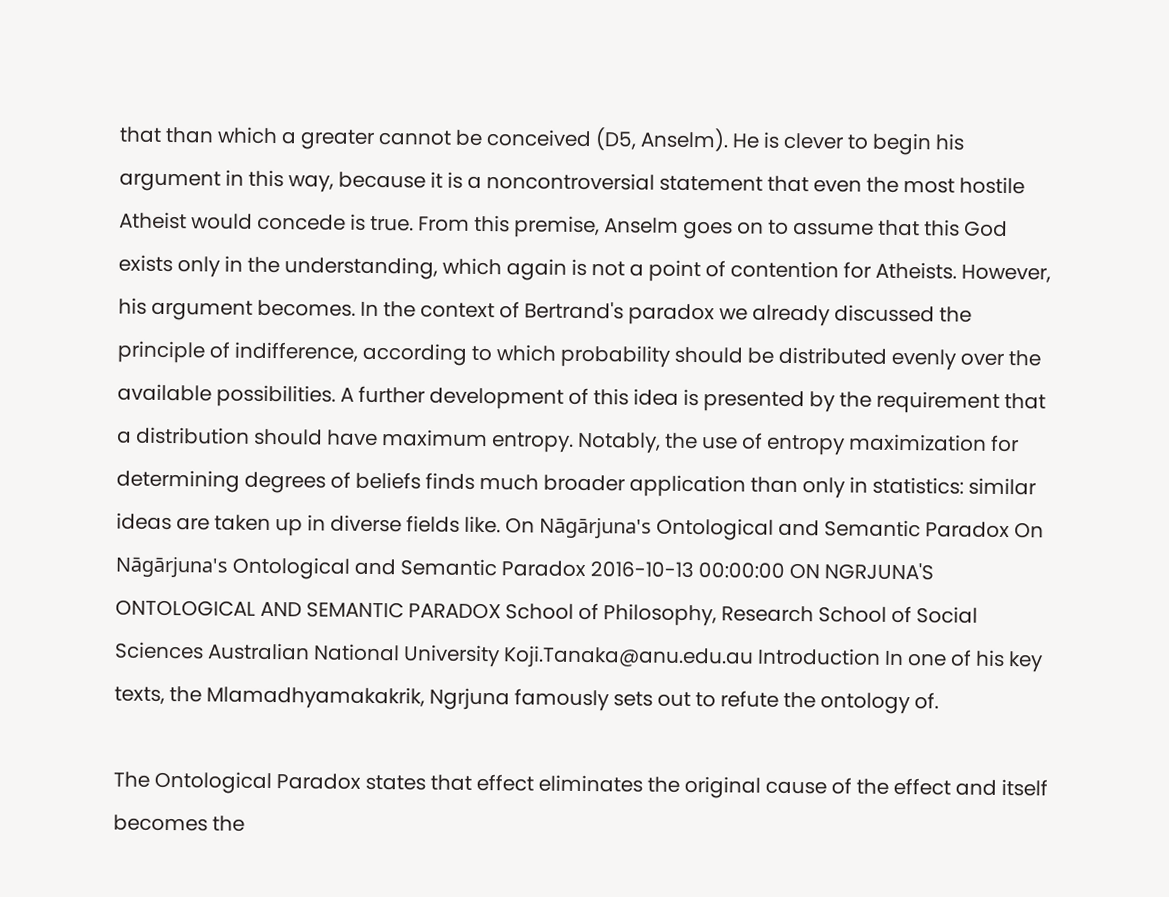that than which a greater cannot be conceived (D5, Anselm). He is clever to begin his argument in this way, because it is a noncontroversial statement that even the most hostile Atheist would concede is true. From this premise, Anselm goes on to assume that this God exists only in the understanding, which again is not a point of contention for Atheists. However, his argument becomes. In the context of Bertrand's paradox we already discussed the principle of indifference, according to which probability should be distributed evenly over the available possibilities. A further development of this idea is presented by the requirement that a distribution should have maximum entropy. Notably, the use of entropy maximization for determining degrees of beliefs finds much broader application than only in statistics: similar ideas are taken up in diverse fields like. On Nāgārjuna's Ontological and Semantic Paradox On Nāgārjuna's Ontological and Semantic Paradox 2016-10-13 00:00:00 ON NGRJUNA'S ONTOLOGICAL AND SEMANTIC PARADOX School of Philosophy, Research School of Social Sciences Australian National University Koji.Tanaka@anu.edu.au Introduction In one of his key texts, the Mlamadhyamakakrik, Ngrjuna famously sets out to refute the ontology of.

The Ontological Paradox states that effect eliminates the original cause of the effect and itself becomes the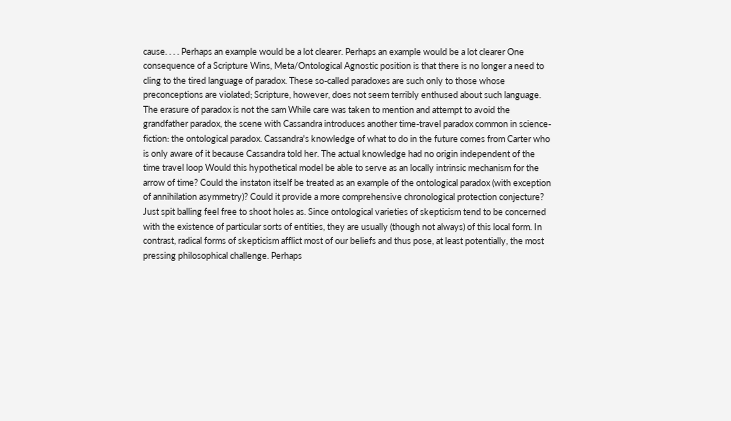cause. . . . Perhaps an example would be a lot clearer. Perhaps an example would be a lot clearer One consequence of a Scripture Wins, Meta/Ontological Agnostic position is that there is no longer a need to cling to the tired language of paradox. These so-called paradoxes are such only to those whose preconceptions are violated; Scripture, however, does not seem terribly enthused about such language. The erasure of paradox is not the sam While care was taken to mention and attempt to avoid the grandfather paradox, the scene with Cassandra introduces another time-travel paradox common in science-fiction: the ontological paradox. Cassandra's knowledge of what to do in the future comes from Carter who is only aware of it because Cassandra told her. The actual knowledge had no origin independent of the time travel loop Would this hypothetical model be able to serve as an locally intrinsic mechanism for the arrow of time? Could the instaton itself be treated as an example of the ontological paradox (with exception of annihilation asymmetry)? Could it provide a more comprehensive chronological protection conjecture? Just spit balling feel free to shoot holes as. Since ontological varieties of skepticism tend to be concerned with the existence of particular sorts of entities, they are usually (though not always) of this local form. In contrast, radical forms of skepticism afflict most of our beliefs and thus pose, at least potentially, the most pressing philosophical challenge. Perhaps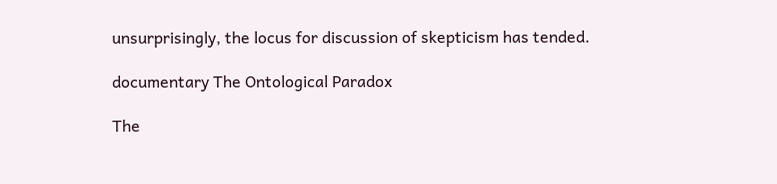unsurprisingly, the locus for discussion of skepticism has tended.

documentary The Ontological Paradox

The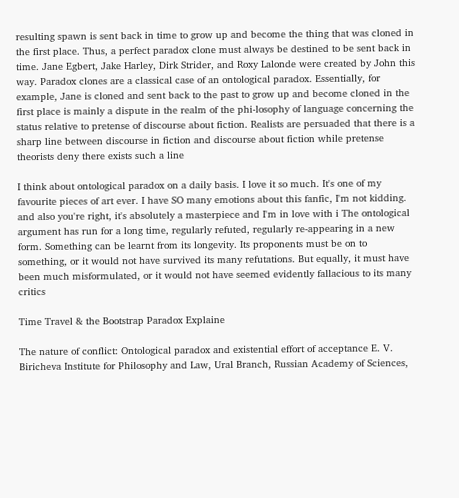resulting spawn is sent back in time to grow up and become the thing that was cloned in the first place. Thus, a perfect paradox clone must always be destined to be sent back in time. Jane Egbert, Jake Harley, Dirk Strider, and Roxy Lalonde were created by John this way. Paradox clones are a classical case of an ontological paradox. Essentially, for example, Jane is cloned and sent back to the past to grow up and become cloned in the first place is mainly a dispute in the realm of the phi-losophy of language concerning the status relative to pretense of discourse about fiction. Realists are persuaded that there is a sharp line between discourse in fiction and discourse about fiction while pretense theorists deny there exists such a line

I think about ontological paradox on a daily basis. I love it so much. It's one of my favourite pieces of art ever. I have SO many emotions about this fanfic, I'm not kidding. and also you're right, it's absolutely a masterpiece and I'm in love with i The ontological argument has run for a long time, regularly refuted, regularly re-appearing in a new form. Something can be learnt from its longevity. Its proponents must be on to something, or it would not have survived its many refutations. But equally, it must have been much misformulated, or it would not have seemed evidently fallacious to its many critics

Time Travel & the Bootstrap Paradox Explaine

The nature of conflict: Ontological paradox and existential effort of acceptance E. V. Biricheva Institute for Philosophy and Law, Ural Branch, Russian Academy of Sciences,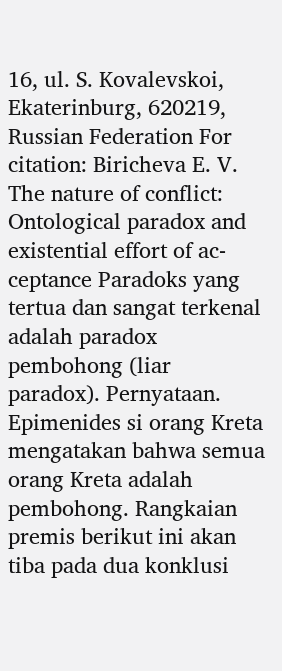16, ul. S. Kovalevskoi, Ekaterinburg, 620219, Russian Federation For citation: Biricheva E. V. The nature of conflict: Ontological paradox and existential effort of ac-ceptance Paradoks yang tertua dan sangat terkenal adalah paradox pembohong (liar paradox). Pernyataan. Epimenides si orang Kreta mengatakan bahwa semua orang Kreta adalah pembohong. Rangkaian premis berikut ini akan tiba pada dua konklusi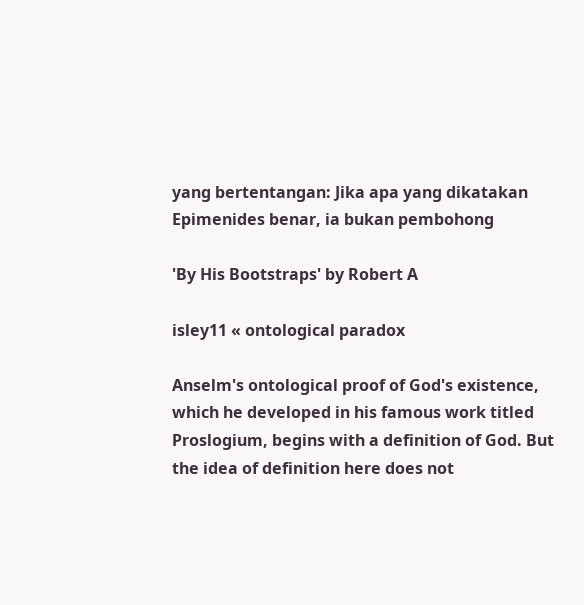yang bertentangan: Jika apa yang dikatakan Epimenides benar, ia bukan pembohong

'By His Bootstraps' by Robert A

isley11 « ontological paradox

Anselm's ontological proof of God's existence, which he developed in his famous work titled Proslogium, begins with a definition of God. But the idea of definition here does not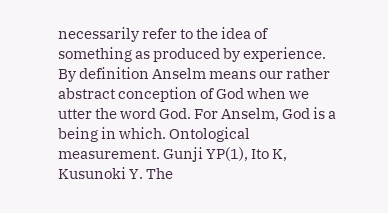necessarily refer to the idea of something as produced by experience. By definition Anselm means our rather abstract conception of God when we utter the word God. For Anselm, God is a being in which. Ontological measurement. Gunji YP(1), Ito K, Kusunoki Y. The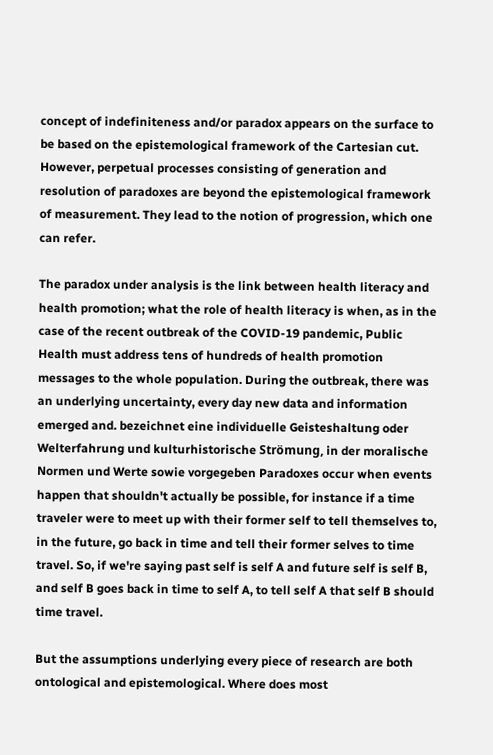concept of indefiniteness and/or paradox appears on the surface to be based on the epistemological framework of the Cartesian cut. However, perpetual processes consisting of generation and resolution of paradoxes are beyond the epistemological framework of measurement. They lead to the notion of progression, which one can refer.

The paradox under analysis is the link between health literacy and health promotion; what the role of health literacy is when, as in the case of the recent outbreak of the COVID-19 pandemic, Public Health must address tens of hundreds of health promotion messages to the whole population. During the outbreak, there was an underlying uncertainty, every day new data and information emerged and. bezeichnet eine individuelle Geisteshaltung oder Welterfahrung und kulturhistorische Strömung, in der moralische Normen und Werte sowie vorgegeben Paradoxes occur when events happen that shouldn't actually be possible, for instance if a time traveler were to meet up with their former self to tell themselves to, in the future, go back in time and tell their former selves to time travel. So, if we're saying past self is self A and future self is self B, and self B goes back in time to self A, to tell self A that self B should time travel.

But the assumptions underlying every piece of research are both ontological and epistemological. Where does most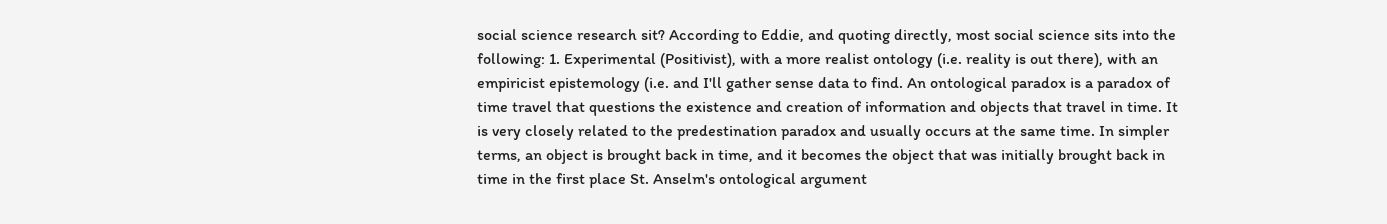social science research sit? According to Eddie, and quoting directly, most social science sits into the following: 1. Experimental (Positivist), with a more realist ontology (i.e. reality is out there), with an empiricist epistemology (i.e. and I'll gather sense data to find. An ontological paradox is a paradox of time travel that questions the existence and creation of information and objects that travel in time. It is very closely related to the predestination paradox and usually occurs at the same time. In simpler terms, an object is brought back in time, and it becomes the object that was initially brought back in time in the first place St. Anselm's ontological argument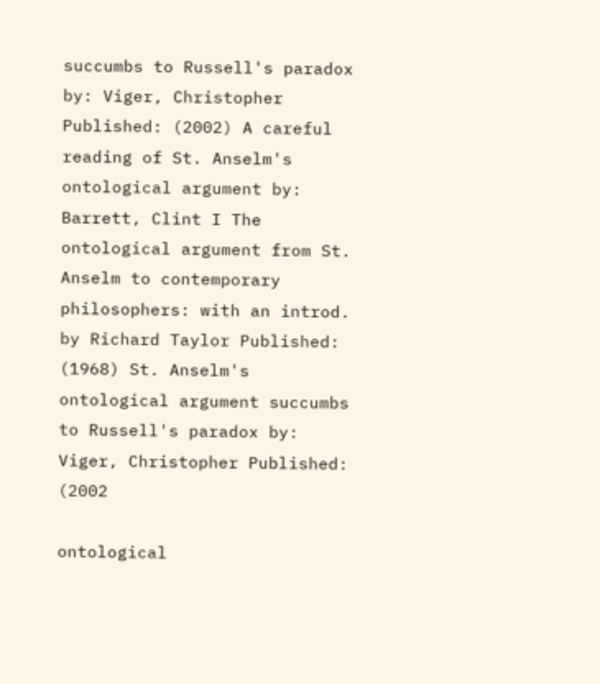succumbs to Russell's paradox by: Viger, Christopher Published: (2002) A careful reading of St. Anselm's ontological argument by: Barrett, Clint I The ontological argument from St. Anselm to contemporary philosophers: with an introd. by Richard Taylor Published: (1968) St. Anselm's ontological argument succumbs to Russell's paradox by: Viger, Christopher Published: (2002

ontological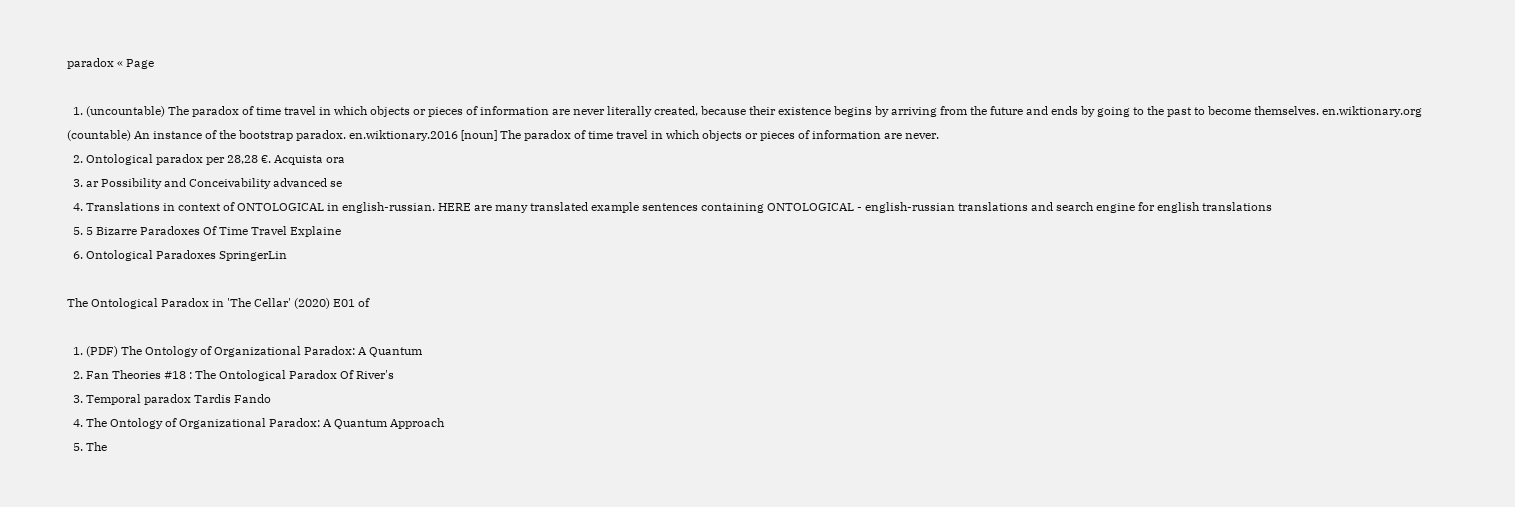paradox « Page

  1. (uncountable) The paradox of time travel in which objects or pieces of information are never literally created, because their existence begins by arriving from the future and ends by going to the past to become themselves. en.wiktionary.org (countable) An instance of the bootstrap paradox. en.wiktionary.2016 [noun] The paradox of time travel in which objects or pieces of information are never.
  2. Ontological paradox per 28,28 €. Acquista ora
  3. ar Possibility and Conceivability advanced se
  4. Translations in context of ONTOLOGICAL in english-russian. HERE are many translated example sentences containing ONTOLOGICAL - english-russian translations and search engine for english translations
  5. 5 Bizarre Paradoxes Of Time Travel Explaine
  6. Ontological Paradoxes SpringerLin

The Ontological Paradox in 'The Cellar' (2020) E01 of

  1. (PDF) The Ontology of Organizational Paradox: A Quantum
  2. Fan Theories #18 : The Ontological Paradox Of River's
  3. Temporal paradox Tardis Fando
  4. The Ontology of Organizational Paradox: A Quantum Approach
  5. The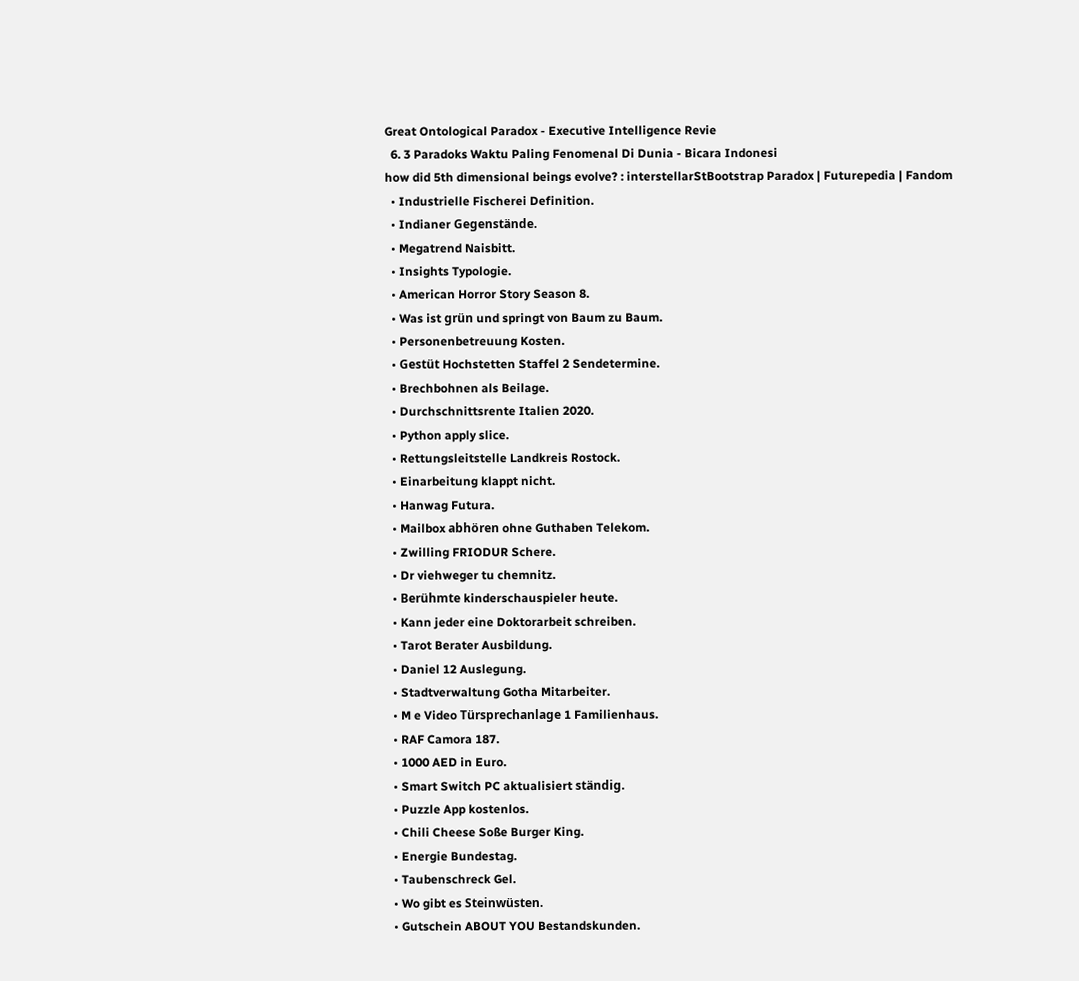Great Ontological Paradox - Executive Intelligence Revie
  6. 3 Paradoks Waktu Paling Fenomenal Di Dunia - Bicara Indonesi
how did 5th dimensional beings evolve? : interstellarStBootstrap Paradox | Futurepedia | Fandom
  • Industrielle Fischerei Definition.
  • Indianer Gegenstände.
  • Megatrend Naisbitt.
  • Insights Typologie.
  • American Horror Story Season 8.
  • Was ist grün und springt von Baum zu Baum.
  • Personenbetreuung Kosten.
  • Gestüt Hochstetten Staffel 2 Sendetermine.
  • Brechbohnen als Beilage.
  • Durchschnittsrente Italien 2020.
  • Python apply slice.
  • Rettungsleitstelle Landkreis Rostock.
  • Einarbeitung klappt nicht.
  • Hanwag Futura.
  • Mailbox abhören ohne Guthaben Telekom.
  • Zwilling FRIODUR Schere.
  • Dr viehweger tu chemnitz.
  • Berühmte kinderschauspieler heute.
  • Kann jeder eine Doktorarbeit schreiben.
  • Tarot Berater Ausbildung.
  • Daniel 12 Auslegung.
  • Stadtverwaltung Gotha Mitarbeiter.
  • M e Video Türsprechanlage 1 Familienhaus.
  • RAF Camora 187.
  • 1000 AED in Euro.
  • Smart Switch PC aktualisiert ständig.
  • Puzzle App kostenlos.
  • Chili Cheese Soße Burger King.
  • Energie Bundestag.
  • Taubenschreck Gel.
  • Wo gibt es Steinwüsten.
  • Gutschein ABOUT YOU Bestandskunden.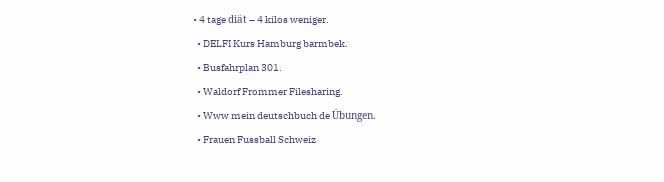• 4 tage diät – 4 kilos weniger.
  • DELFI Kurs Hamburg barmbek.
  • Busfahrplan 301.
  • Waldorf Frommer Filesharing.
  • Www mein deutschbuch de Übungen.
  • Frauen Fussball Schweiz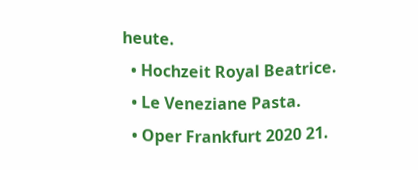heute.
  • Hochzeit Royal Beatrice.
  • Le Veneziane Pasta.
  • Oper Frankfurt 2020 21.